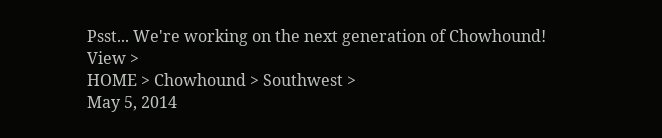Psst... We're working on the next generation of Chowhound! View >
HOME > Chowhound > Southwest >
May 5, 2014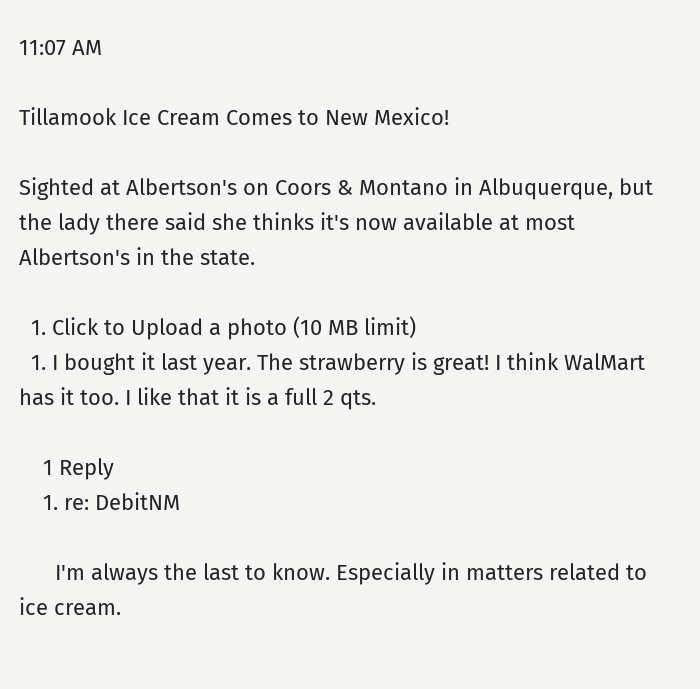11:07 AM

Tillamook Ice Cream Comes to New Mexico!

Sighted at Albertson's on Coors & Montano in Albuquerque, but the lady there said she thinks it's now available at most Albertson's in the state.

  1. Click to Upload a photo (10 MB limit)
  1. I bought it last year. The strawberry is great! I think WalMart has it too. I like that it is a full 2 qts.

    1 Reply
    1. re: DebitNM

      I'm always the last to know. Especially in matters related to ice cream.